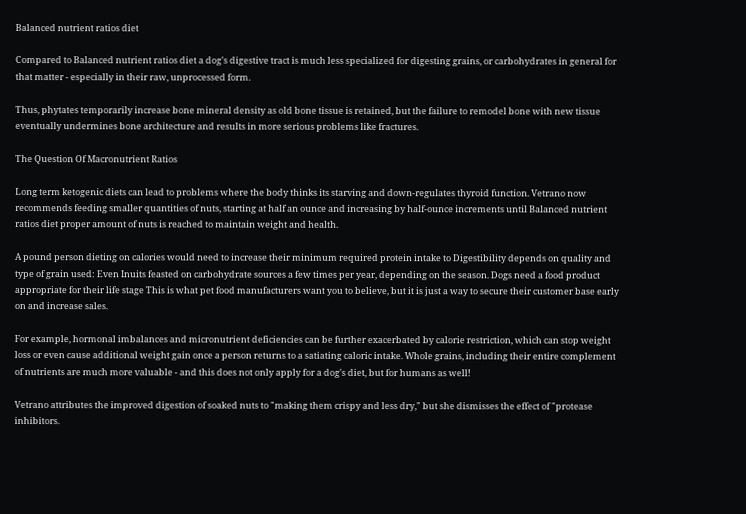Balanced nutrient ratios diet

Compared to Balanced nutrient ratios diet a dog's digestive tract is much less specialized for digesting grains, or carbohydrates in general for that matter - especially in their raw, unprocessed form.

Thus, phytates temporarily increase bone mineral density as old bone tissue is retained, but the failure to remodel bone with new tissue eventually undermines bone architecture and results in more serious problems like fractures.

The Question Of Macronutrient Ratios

Long term ketogenic diets can lead to problems where the body thinks its starving and down-regulates thyroid function. Vetrano now recommends feeding smaller quantities of nuts, starting at half an ounce and increasing by half-ounce increments until Balanced nutrient ratios diet proper amount of nuts is reached to maintain weight and health.

A pound person dieting on calories would need to increase their minimum required protein intake to Digestibility depends on quality and type of grain used: Even Inuits feasted on carbohydrate sources a few times per year, depending on the season. Dogs need a food product appropriate for their life stage This is what pet food manufacturers want you to believe, but it is just a way to secure their customer base early on and increase sales.

For example, hormonal imbalances and micronutrient deficiencies can be further exacerbated by calorie restriction, which can stop weight loss or even cause additional weight gain once a person returns to a satiating caloric intake. Whole grains, including their entire complement of nutrients are much more valuable - and this does not only apply for a dog's diet, but for humans as well!

Vetrano attributes the improved digestion of soaked nuts to "making them crispy and less dry," but she dismisses the effect of "protease inhibitors.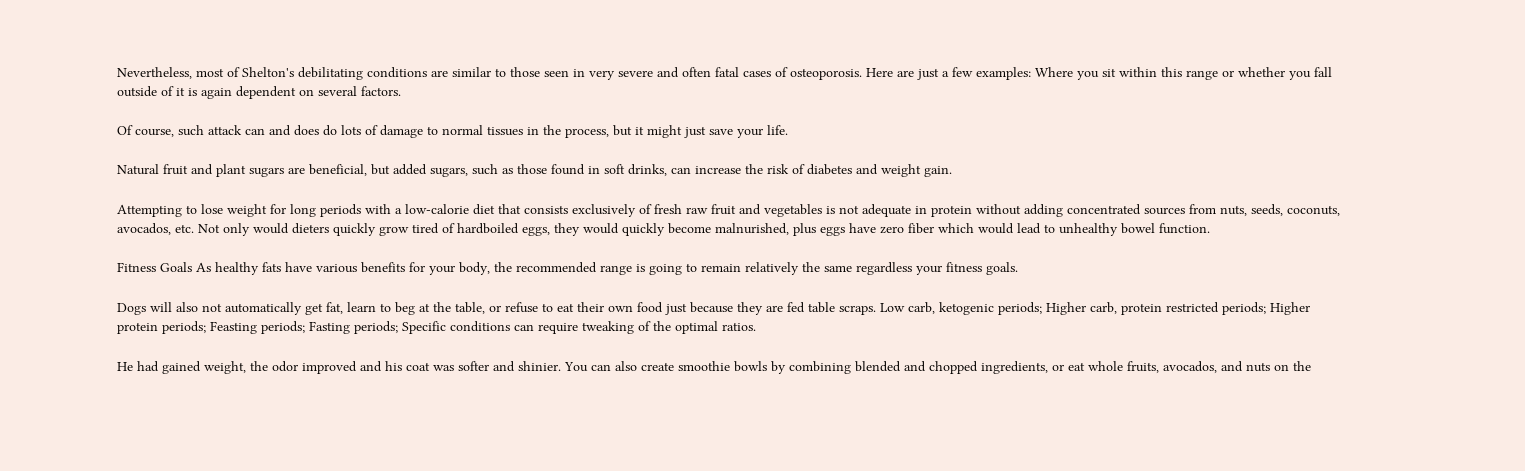Nevertheless, most of Shelton's debilitating conditions are similar to those seen in very severe and often fatal cases of osteoporosis. Here are just a few examples: Where you sit within this range or whether you fall outside of it is again dependent on several factors.

Of course, such attack can and does do lots of damage to normal tissues in the process, but it might just save your life.

Natural fruit and plant sugars are beneficial, but added sugars, such as those found in soft drinks, can increase the risk of diabetes and weight gain.

Attempting to lose weight for long periods with a low-calorie diet that consists exclusively of fresh raw fruit and vegetables is not adequate in protein without adding concentrated sources from nuts, seeds, coconuts, avocados, etc. Not only would dieters quickly grow tired of hardboiled eggs, they would quickly become malnurished, plus eggs have zero fiber which would lead to unhealthy bowel function.

Fitness Goals As healthy fats have various benefits for your body, the recommended range is going to remain relatively the same regardless your fitness goals.

Dogs will also not automatically get fat, learn to beg at the table, or refuse to eat their own food just because they are fed table scraps. Low carb, ketogenic periods; Higher carb, protein restricted periods; Higher protein periods; Feasting periods; Fasting periods; Specific conditions can require tweaking of the optimal ratios.

He had gained weight, the odor improved and his coat was softer and shinier. You can also create smoothie bowls by combining blended and chopped ingredients, or eat whole fruits, avocados, and nuts on the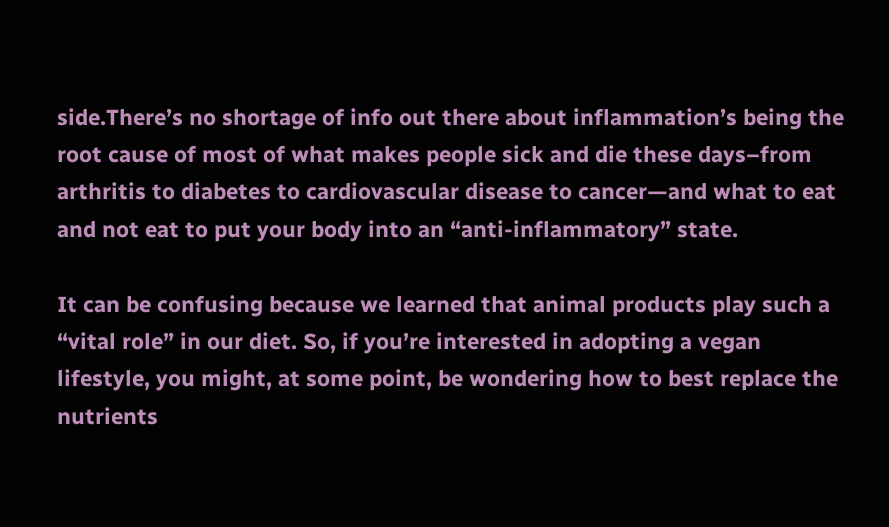side.There’s no shortage of info out there about inflammation’s being the root cause of most of what makes people sick and die these days–from arthritis to diabetes to cardiovascular disease to cancer—and what to eat and not eat to put your body into an “anti-inflammatory” state.

It can be confusing because we learned that animal products play such a “vital role” in our diet. So, if you’re interested in adopting a vegan lifestyle, you might, at some point, be wondering how to best replace the nutrients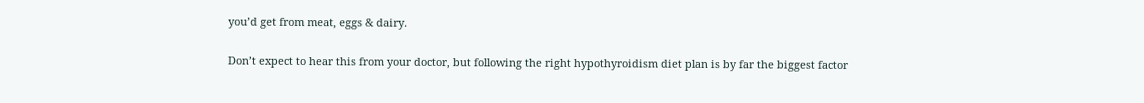you’d get from meat, eggs & dairy.

Don’t expect to hear this from your doctor, but following the right hypothyroidism diet plan is by far the biggest factor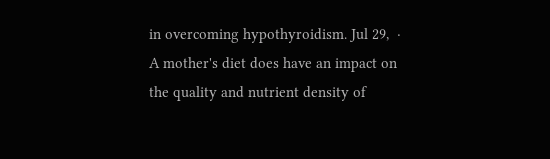in overcoming hypothyroidism. Jul 29,  · A mother's diet does have an impact on the quality and nutrient density of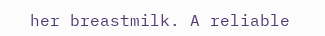her breastmilk. A reliable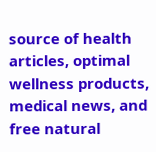source of health articles, optimal wellness products, medical news, and free natural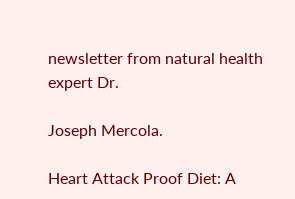newsletter from natural health expert Dr.

Joseph Mercola.

Heart Attack Proof Diet: A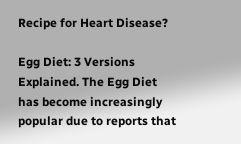Recipe for Heart Disease?

Egg Diet: 3 Versions Explained. The Egg Diet has become increasingly popular due to reports that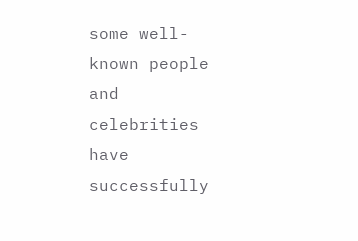some well-known people and celebrities have successfully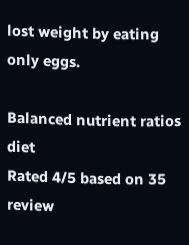lost weight by eating only eggs.

Balanced nutrient ratios diet
Rated 4/5 based on 35 review